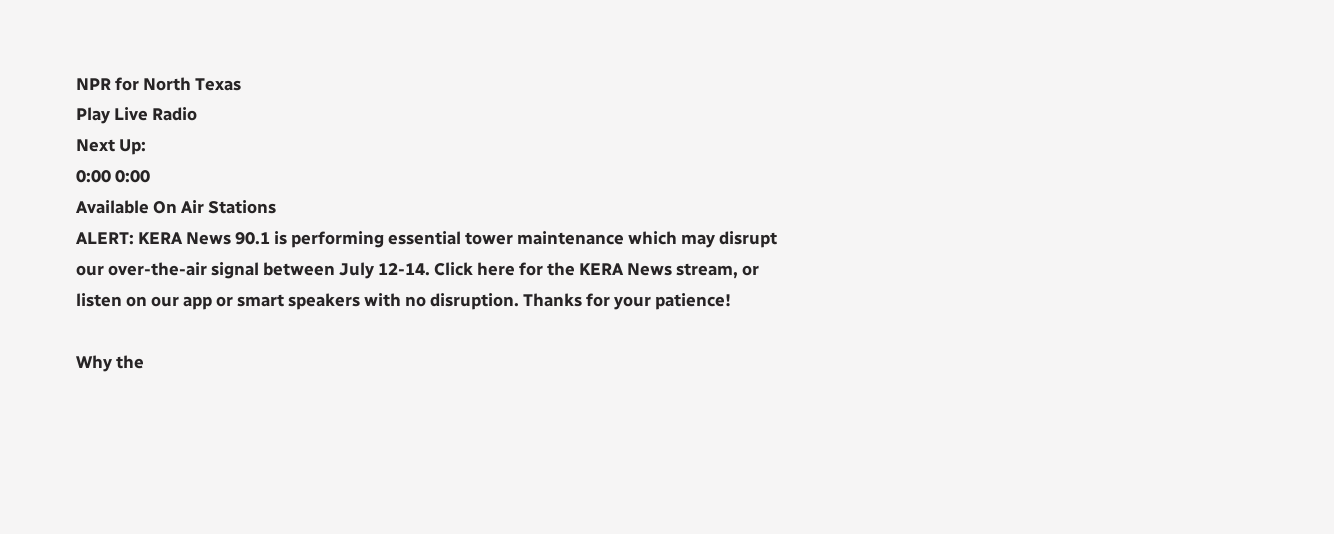NPR for North Texas
Play Live Radio
Next Up:
0:00 0:00
Available On Air Stations
ALERT: KERA News 90.1 is performing essential tower maintenance which may disrupt our over-the-air signal between July 12-14. Click here for the KERA News stream, or listen on our app or smart speakers with no disruption. Thanks for your patience!

Why the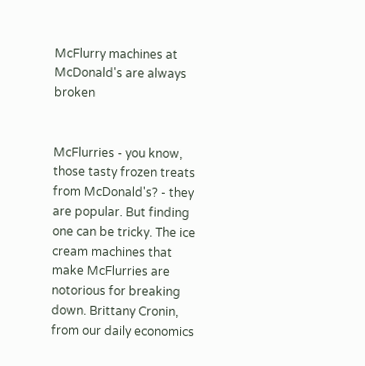McFlurry machines at McDonald's are always broken


McFlurries - you know, those tasty frozen treats from McDonald's? - they are popular. But finding one can be tricky. The ice cream machines that make McFlurries are notorious for breaking down. Brittany Cronin, from our daily economics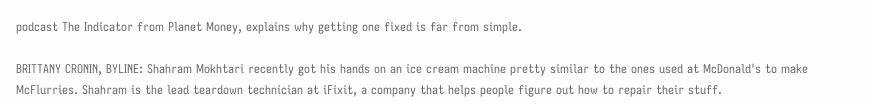podcast The Indicator from Planet Money, explains why getting one fixed is far from simple.

BRITTANY CRONIN, BYLINE: Shahram Mokhtari recently got his hands on an ice cream machine pretty similar to the ones used at McDonald's to make McFlurries. Shahram is the lead teardown technician at iFixit, a company that helps people figure out how to repair their stuff.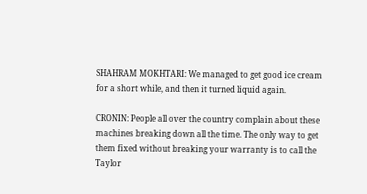SHAHRAM MOKHTARI: We managed to get good ice cream for a short while, and then it turned liquid again.

CRONIN: People all over the country complain about these machines breaking down all the time. The only way to get them fixed without breaking your warranty is to call the Taylor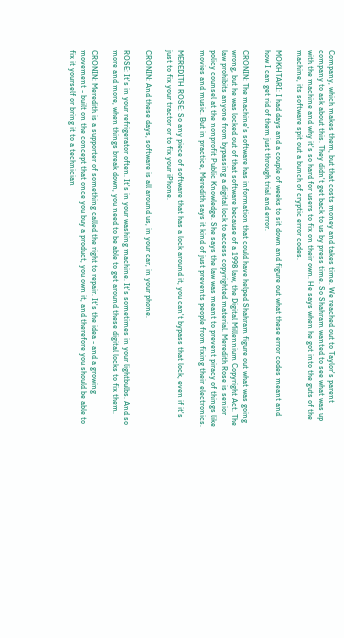Company, which makes them, but that costs money and takes time. We reached out to Taylor's parent company to ask about this. They didn't get back to us by press time. So Shahram wanted to see what was up with the machine and why it's so hard for users to fix on their own. He says when he got into the guts of the machine, its software spit out a bunch of cryptic error codes.

MOKHTARI: I had days and a couple of weeks to sit down and figure out what these error codes meant and how I can get rid of them just through trial and error.

CRONIN: The machine's software has information that could have helped Shahram figure out what was going wrong, but he was locked out of that software because of a 1998 law, the Digital Millennium Copyright Act. The law prohibits anyone from bypassing a digital lock to access copyrighted material. Meredith Rose is senior policy counsel at the nonprofit Public Knowledge. She says the law was meant to prevent piracy of things like movies and music. But in practice, Meredith says it kind of just prevents people from fixing their electronics.

MEREDITH ROSE: So any piece of software that has a lock around it, you can't bypass that lock, even if it's just to fix your tractor or to fix your iPhone.

CRONIN: And these days, software is all around us, in your car, in your phone.

ROSE: It's in your refrigerator often. It's in your washing machine. It's sometimes in your lightbulbs. And so more and more, when things break down, you need to be able to get around these digital locks to fix them.

CRONIN: Meredith is a supporter of something called the right to repair. It's the idea - and a growing movement - built on the concept that once you buy a product, you own it, and therefore you should be able to fix it yourself or bring it to a technician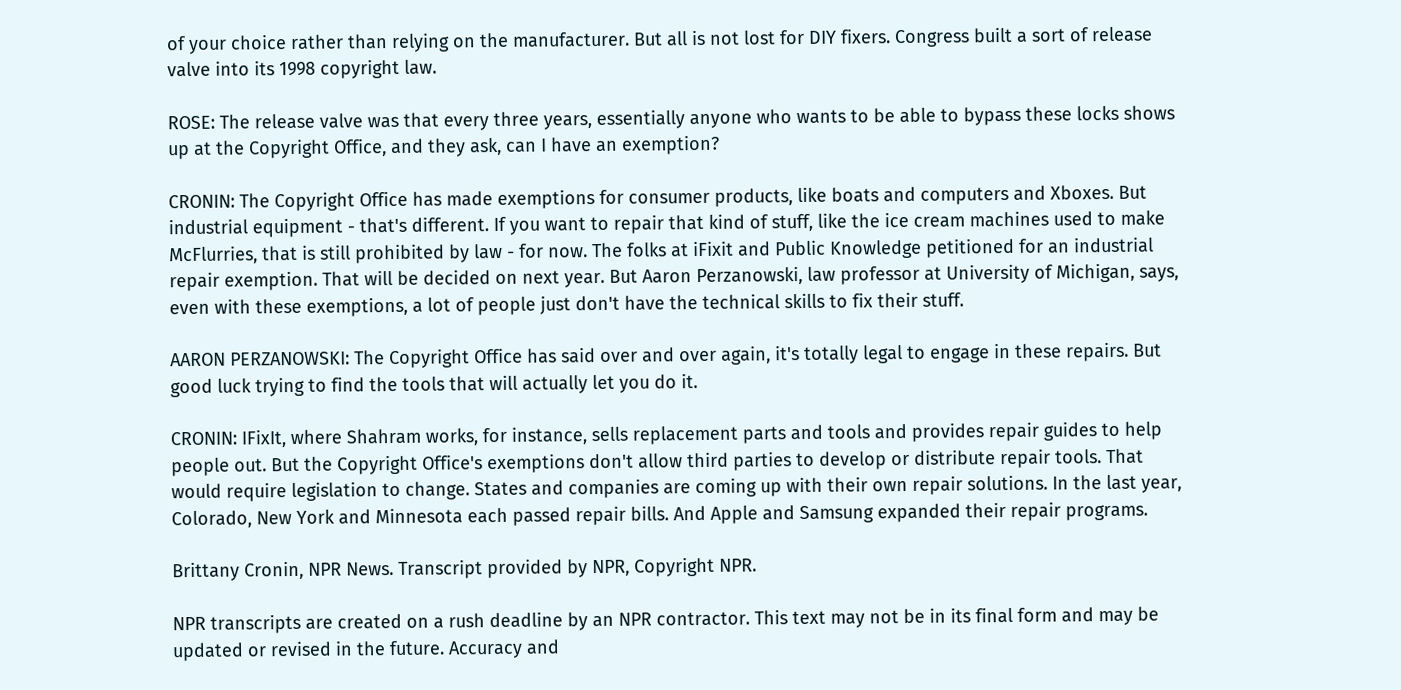of your choice rather than relying on the manufacturer. But all is not lost for DIY fixers. Congress built a sort of release valve into its 1998 copyright law.

ROSE: The release valve was that every three years, essentially anyone who wants to be able to bypass these locks shows up at the Copyright Office, and they ask, can I have an exemption?

CRONIN: The Copyright Office has made exemptions for consumer products, like boats and computers and Xboxes. But industrial equipment - that's different. If you want to repair that kind of stuff, like the ice cream machines used to make McFlurries, that is still prohibited by law - for now. The folks at iFixit and Public Knowledge petitioned for an industrial repair exemption. That will be decided on next year. But Aaron Perzanowski, law professor at University of Michigan, says, even with these exemptions, a lot of people just don't have the technical skills to fix their stuff.

AARON PERZANOWSKI: The Copyright Office has said over and over again, it's totally legal to engage in these repairs. But good luck trying to find the tools that will actually let you do it.

CRONIN: IFixIt, where Shahram works, for instance, sells replacement parts and tools and provides repair guides to help people out. But the Copyright Office's exemptions don't allow third parties to develop or distribute repair tools. That would require legislation to change. States and companies are coming up with their own repair solutions. In the last year, Colorado, New York and Minnesota each passed repair bills. And Apple and Samsung expanded their repair programs.

Brittany Cronin, NPR News. Transcript provided by NPR, Copyright NPR.

NPR transcripts are created on a rush deadline by an NPR contractor. This text may not be in its final form and may be updated or revised in the future. Accuracy and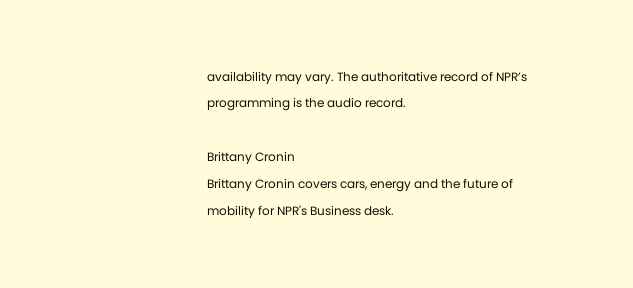availability may vary. The authoritative record of NPR’s programming is the audio record.

Brittany Cronin
Brittany Cronin covers cars, energy and the future of mobility for NPR's Business desk.